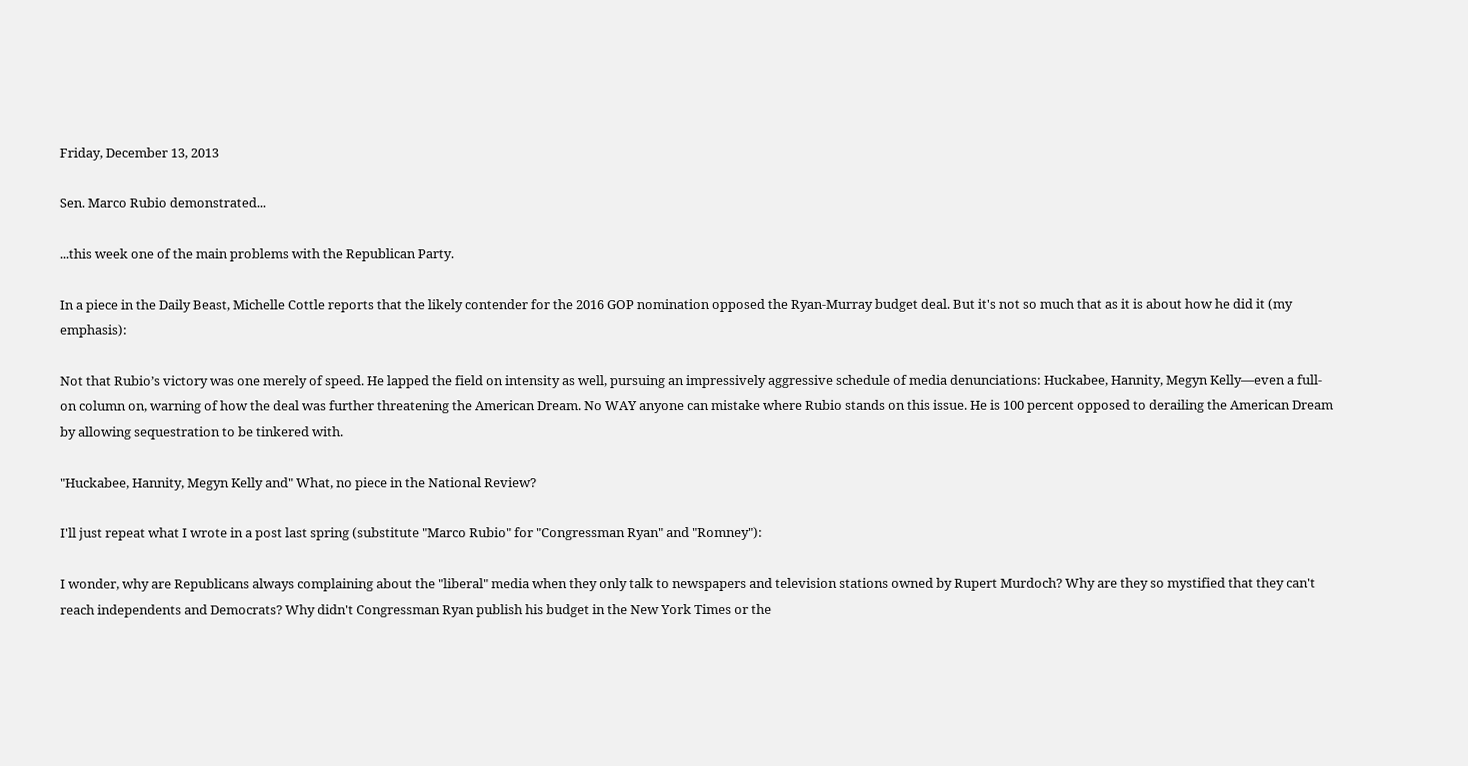Friday, December 13, 2013

Sen. Marco Rubio demonstrated...

...this week one of the main problems with the Republican Party.

In a piece in the Daily Beast, Michelle Cottle reports that the likely contender for the 2016 GOP nomination opposed the Ryan-Murray budget deal. But it's not so much that as it is about how he did it (my emphasis):

Not that Rubio’s victory was one merely of speed. He lapped the field on intensity as well, pursuing an impressively aggressive schedule of media denunciations: Huckabee, Hannity, Megyn Kelly—even a full-on column on, warning of how the deal was further threatening the American Dream. No WAY anyone can mistake where Rubio stands on this issue. He is 100 percent opposed to derailing the American Dream by allowing sequestration to be tinkered with.

"Huckabee, Hannity, Megyn Kelly and" What, no piece in the National Review?

I'll just repeat what I wrote in a post last spring (substitute "Marco Rubio" for "Congressman Ryan" and "Romney"):

I wonder, why are Republicans always complaining about the "liberal" media when they only talk to newspapers and television stations owned by Rupert Murdoch? Why are they so mystified that they can't reach independents and Democrats? Why didn't Congressman Ryan publish his budget in the New York Times or the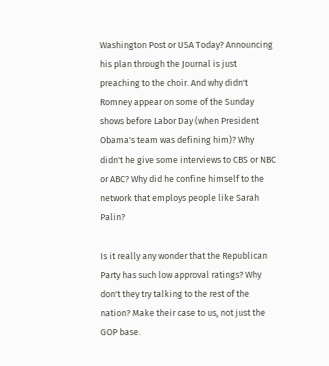Washington Post or USA Today? Announcing his plan through the Journal is just preaching to the choir. And why didn't Romney appear on some of the Sunday shows before Labor Day (when President Obama's team was defining him)? Why didn't he give some interviews to CBS or NBC or ABC? Why did he confine himself to the network that employs people like Sarah Palin?

Is it really any wonder that the Republican Party has such low approval ratings? Why don't they try talking to the rest of the nation? Make their case to us, not just the GOP base.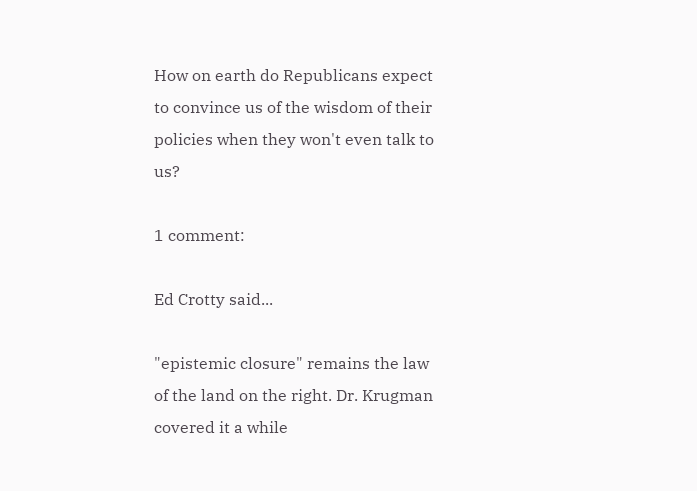How on earth do Republicans expect to convince us of the wisdom of their policies when they won't even talk to us?

1 comment:

Ed Crotty said...

"epistemic closure" remains the law of the land on the right. Dr. Krugman covered it a while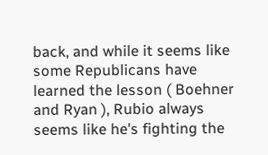back, and while it seems like some Republicans have learned the lesson ( Boehner and Ryan ), Rubio always seems like he's fighting the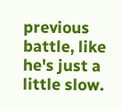previous battle, like he's just a little slow.